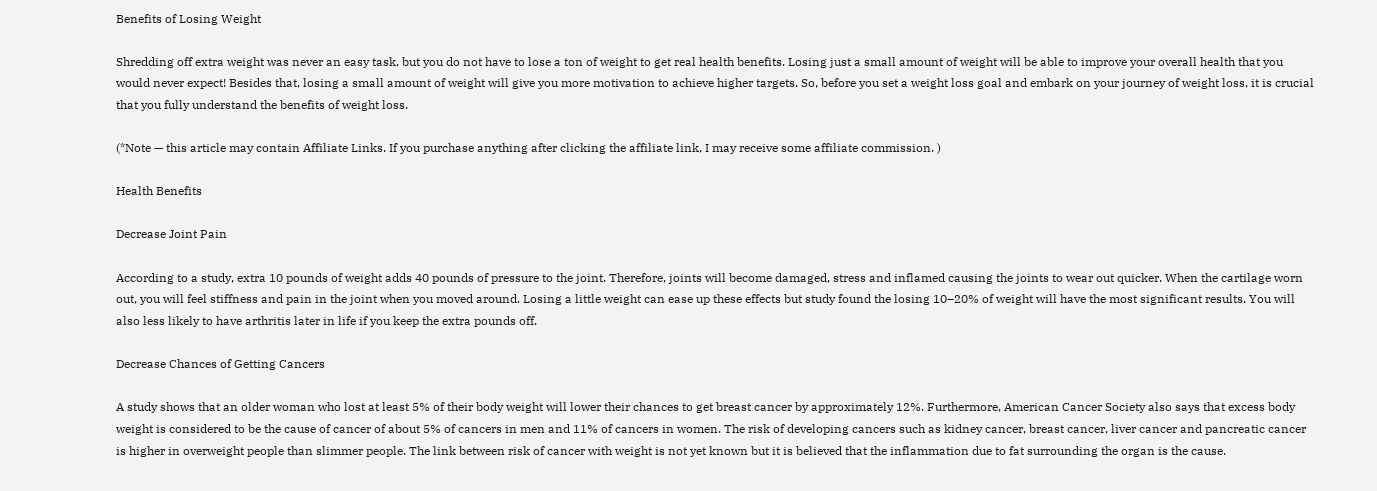Benefits of Losing Weight

Shredding off extra weight was never an easy task, but you do not have to lose a ton of weight to get real health benefits. Losing just a small amount of weight will be able to improve your overall health that you would never expect! Besides that, losing a small amount of weight will give you more motivation to achieve higher targets. So, before you set a weight loss goal and embark on your journey of weight loss, it is crucial that you fully understand the benefits of weight loss.

(*Note — this article may contain Affiliate Links. If you purchase anything after clicking the affiliate link, I may receive some affiliate commission. )

Health Benefits

Decrease Joint Pain

According to a study, extra 10 pounds of weight adds 40 pounds of pressure to the joint. Therefore, joints will become damaged, stress and inflamed causing the joints to wear out quicker. When the cartilage worn out, you will feel stiffness and pain in the joint when you moved around. Losing a little weight can ease up these effects but study found the losing 10–20% of weight will have the most significant results. You will also less likely to have arthritis later in life if you keep the extra pounds off.

Decrease Chances of Getting Cancers

A study shows that an older woman who lost at least 5% of their body weight will lower their chances to get breast cancer by approximately 12%. Furthermore, American Cancer Society also says that excess body weight is considered to be the cause of cancer of about 5% of cancers in men and 11% of cancers in women. The risk of developing cancers such as kidney cancer, breast cancer, liver cancer and pancreatic cancer is higher in overweight people than slimmer people. The link between risk of cancer with weight is not yet known but it is believed that the inflammation due to fat surrounding the organ is the cause.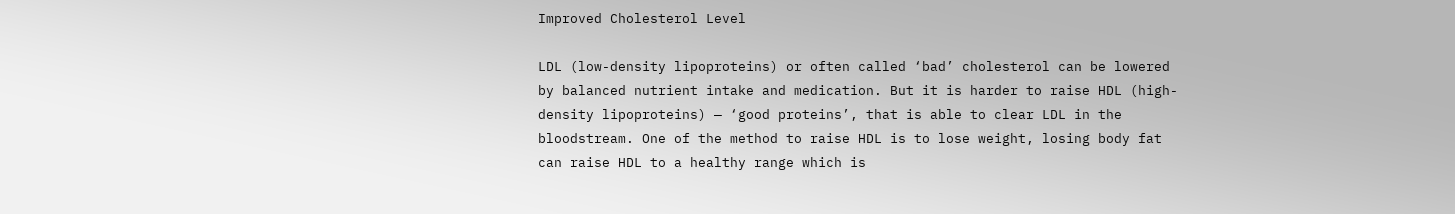Improved Cholesterol Level

LDL (low-density lipoproteins) or often called ‘bad’ cholesterol can be lowered by balanced nutrient intake and medication. But it is harder to raise HDL (high-density lipoproteins) — ‘good proteins’, that is able to clear LDL in the bloodstream. One of the method to raise HDL is to lose weight, losing body fat can raise HDL to a healthy range which is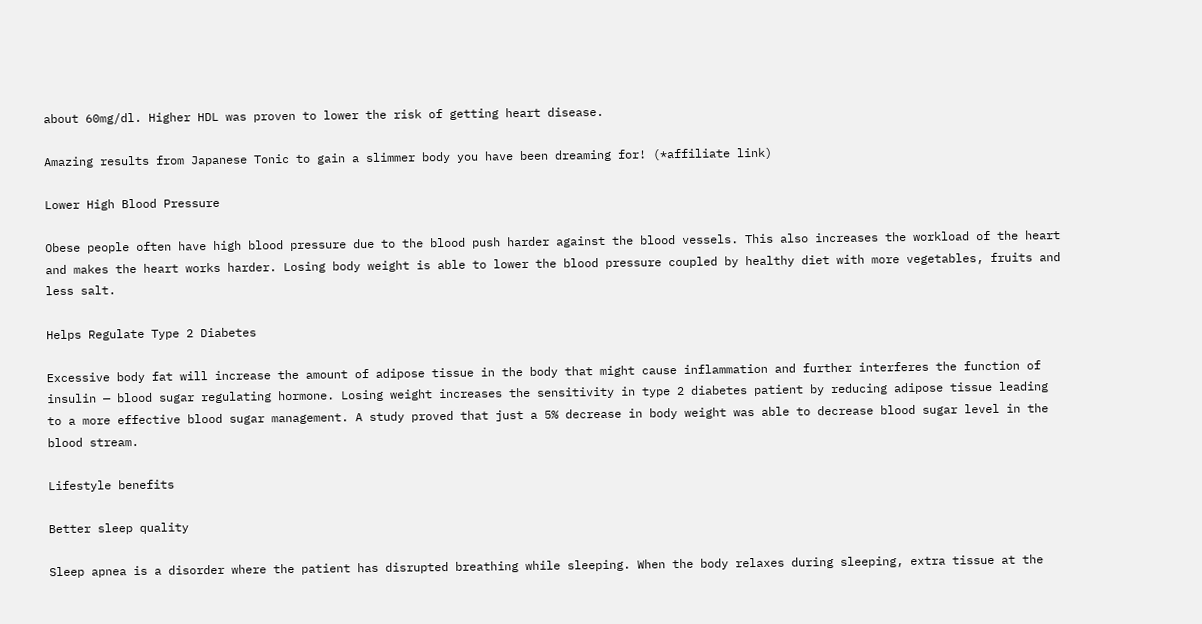about 60mg/dl. Higher HDL was proven to lower the risk of getting heart disease.

Amazing results from Japanese Tonic to gain a slimmer body you have been dreaming for! (*affiliate link)

Lower High Blood Pressure

Obese people often have high blood pressure due to the blood push harder against the blood vessels. This also increases the workload of the heart and makes the heart works harder. Losing body weight is able to lower the blood pressure coupled by healthy diet with more vegetables, fruits and less salt.

Helps Regulate Type 2 Diabetes

Excessive body fat will increase the amount of adipose tissue in the body that might cause inflammation and further interferes the function of insulin — blood sugar regulating hormone. Losing weight increases the sensitivity in type 2 diabetes patient by reducing adipose tissue leading to a more effective blood sugar management. A study proved that just a 5% decrease in body weight was able to decrease blood sugar level in the blood stream.

Lifestyle benefits

Better sleep quality

Sleep apnea is a disorder where the patient has disrupted breathing while sleeping. When the body relaxes during sleeping, extra tissue at the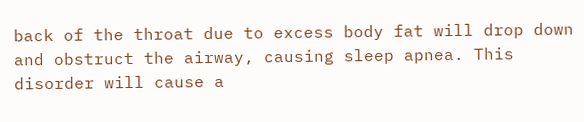back of the throat due to excess body fat will drop down and obstruct the airway, causing sleep apnea. This disorder will cause a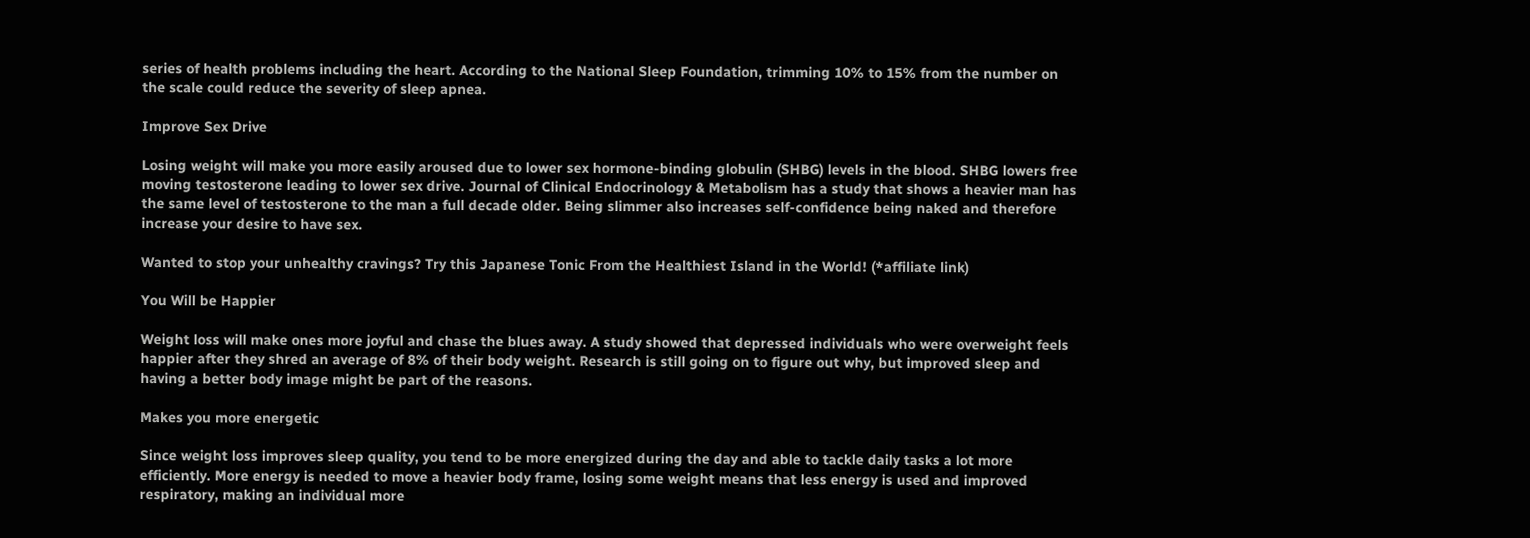series of health problems including the heart. According to the National Sleep Foundation, trimming 10% to 15% from the number on the scale could reduce the severity of sleep apnea.

Improve Sex Drive

Losing weight will make you more easily aroused due to lower sex hormone-binding globulin (SHBG) levels in the blood. SHBG lowers free moving testosterone leading to lower sex drive. Journal of Clinical Endocrinology & Metabolism has a study that shows a heavier man has the same level of testosterone to the man a full decade older. Being slimmer also increases self-confidence being naked and therefore increase your desire to have sex.

Wanted to stop your unhealthy cravings? Try this Japanese Tonic From the Healthiest Island in the World! (*affiliate link)

You Will be Happier

Weight loss will make ones more joyful and chase the blues away. A study showed that depressed individuals who were overweight feels happier after they shred an average of 8% of their body weight. Research is still going on to figure out why, but improved sleep and having a better body image might be part of the reasons.

Makes you more energetic

Since weight loss improves sleep quality, you tend to be more energized during the day and able to tackle daily tasks a lot more efficiently. More energy is needed to move a heavier body frame, losing some weight means that less energy is used and improved respiratory, making an individual more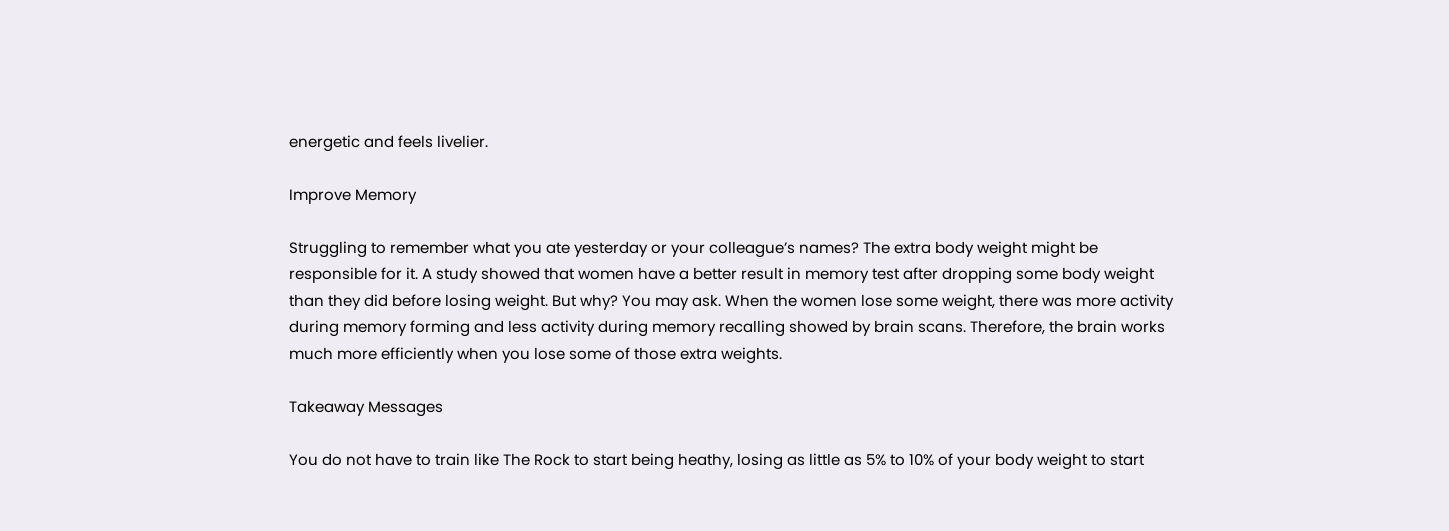energetic and feels livelier.

Improve Memory

Struggling to remember what you ate yesterday or your colleague’s names? The extra body weight might be responsible for it. A study showed that women have a better result in memory test after dropping some body weight than they did before losing weight. But why? You may ask. When the women lose some weight, there was more activity during memory forming and less activity during memory recalling showed by brain scans. Therefore, the brain works much more efficiently when you lose some of those extra weights.

Takeaway Messages

You do not have to train like The Rock to start being heathy, losing as little as 5% to 10% of your body weight to start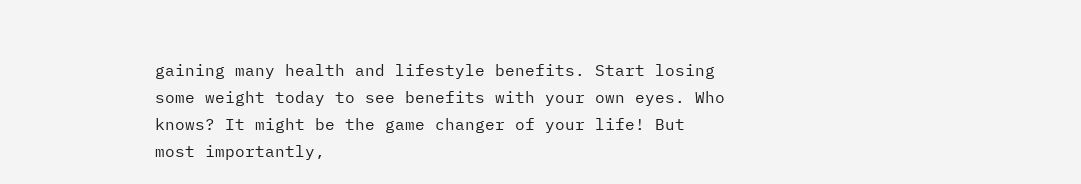gaining many health and lifestyle benefits. Start losing some weight today to see benefits with your own eyes. Who knows? It might be the game changer of your life! But most importantly,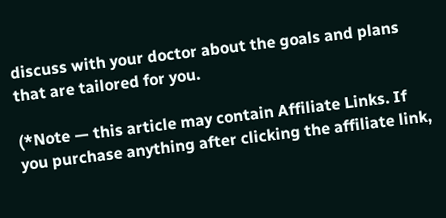discuss with your doctor about the goals and plans that are tailored for you.

(*Note — this article may contain Affiliate Links. If you purchase anything after clicking the affiliate link,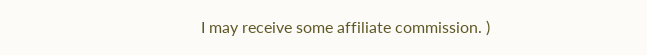I may receive some affiliate commission. )